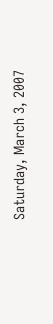Saturday, March 3, 2007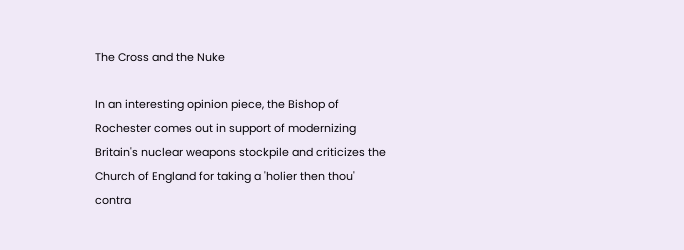The Cross and the Nuke

In an interesting opinion piece, the Bishop of Rochester comes out in support of modernizing Britain's nuclear weapons stockpile and criticizes the Church of England for taking a 'holier then thou' contra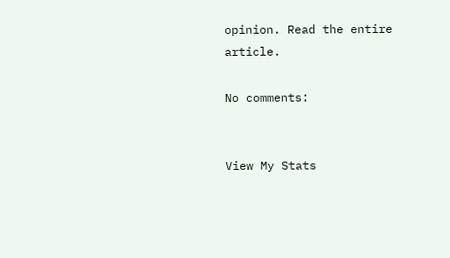opinion. Read the entire article.

No comments:


View My Stats